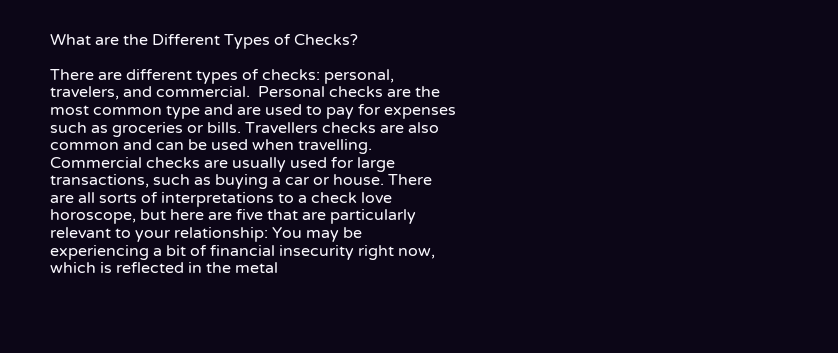What are the Different Types of Checks?

There are different types of checks: personal, travelers, and commercial.  Personal checks are the most common type and are used to pay for expenses such as groceries or bills. Travellers checks are also common and can be used when travelling. Commercial checks are usually used for large transactions, such as buying a car or house. There are all sorts of interpretations to a check love horoscope, but here are five that are particularly relevant to your relationship: You may be experiencing a bit of financial insecurity right now, which is reflected in the metal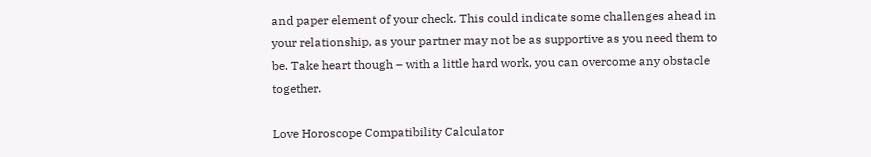and paper element of your check. This could indicate some challenges ahead in your relationship, as your partner may not be as supportive as you need them to be. Take heart though – with a little hard work, you can overcome any obstacle together.

Love Horoscope Compatibility Calculator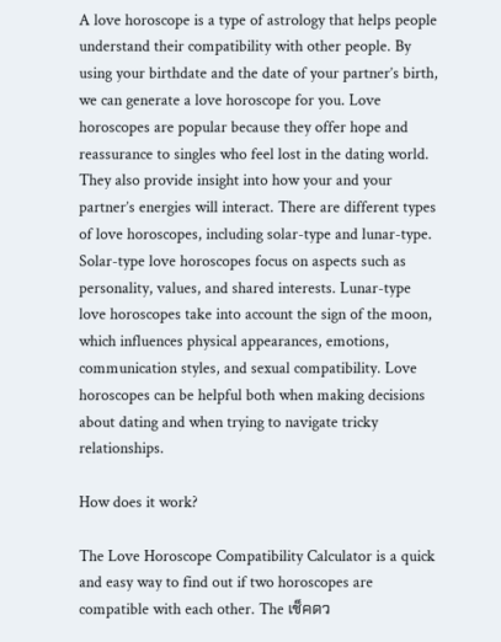A love horoscope is a type of astrology that helps people understand their compatibility with other people. By using your birthdate and the date of your partner’s birth, we can generate a love horoscope for you. Love horoscopes are popular because they offer hope and reassurance to singles who feel lost in the dating world. They also provide insight into how your and your partner’s energies will interact. There are different types of love horoscopes, including solar-type and lunar-type. Solar-type love horoscopes focus on aspects such as personality, values, and shared interests. Lunar-type love horoscopes take into account the sign of the moon, which influences physical appearances, emotions, communication styles, and sexual compatibility. Love horoscopes can be helpful both when making decisions about dating and when trying to navigate tricky relationships.

How does it work?

The Love Horoscope Compatibility Calculator is a quick and easy way to find out if two horoscopes are compatible with each other. The เช็คดว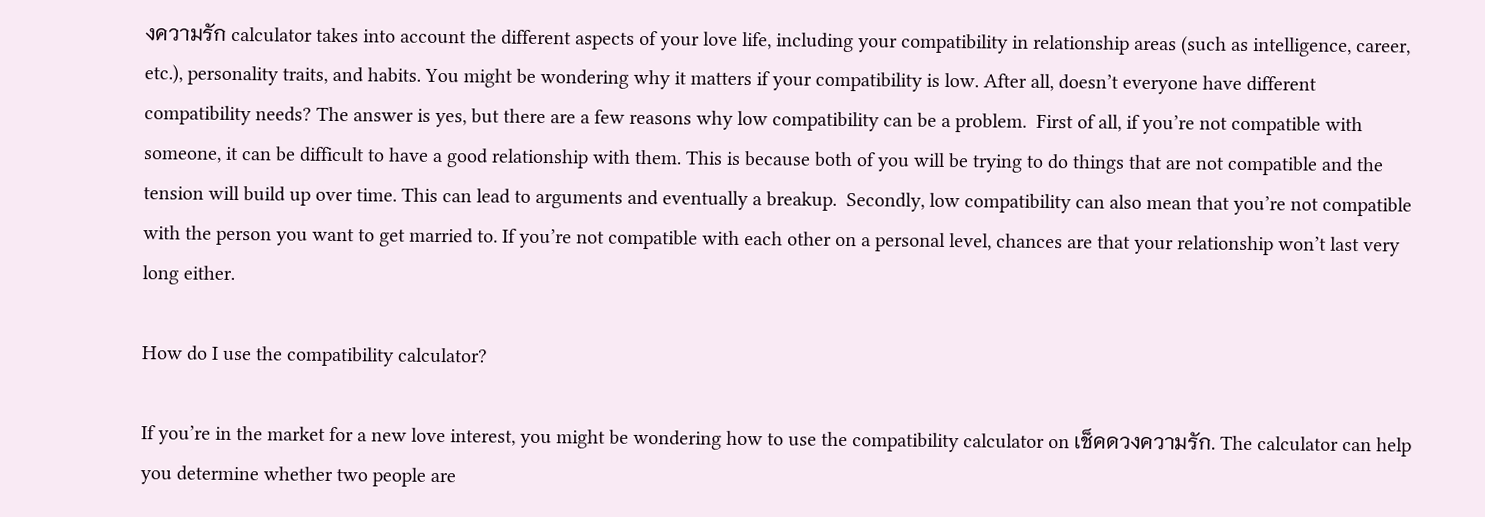งความรัก calculator takes into account the different aspects of your love life, including your compatibility in relationship areas (such as intelligence, career, etc.), personality traits, and habits. You might be wondering why it matters if your compatibility is low. After all, doesn’t everyone have different compatibility needs? The answer is yes, but there are a few reasons why low compatibility can be a problem.  First of all, if you’re not compatible with someone, it can be difficult to have a good relationship with them. This is because both of you will be trying to do things that are not compatible and the tension will build up over time. This can lead to arguments and eventually a breakup.  Secondly, low compatibility can also mean that you’re not compatible with the person you want to get married to. If you’re not compatible with each other on a personal level, chances are that your relationship won’t last very long either.

How do I use the compatibility calculator?

If you’re in the market for a new love interest, you might be wondering how to use the compatibility calculator on เช็คดวงความรัก. The calculator can help you determine whether two people are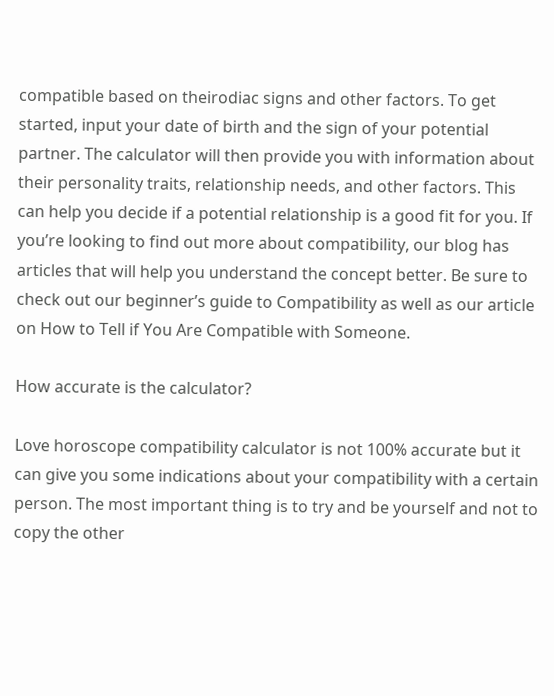compatible based on theirodiac signs and other factors. To get started, input your date of birth and the sign of your potential partner. The calculator will then provide you with information about their personality traits, relationship needs, and other factors. This can help you decide if a potential relationship is a good fit for you. If you’re looking to find out more about compatibility, our blog has articles that will help you understand the concept better. Be sure to check out our beginner’s guide to Compatibility as well as our article on How to Tell if You Are Compatible with Someone.

How accurate is the calculator?

Love horoscope compatibility calculator is not 100% accurate but it can give you some indications about your compatibility with a certain person. The most important thing is to try and be yourself and not to copy the other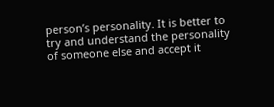person’s personality. It is better to try and understand the personality of someone else and accept it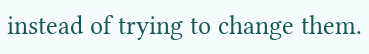instead of trying to change them.